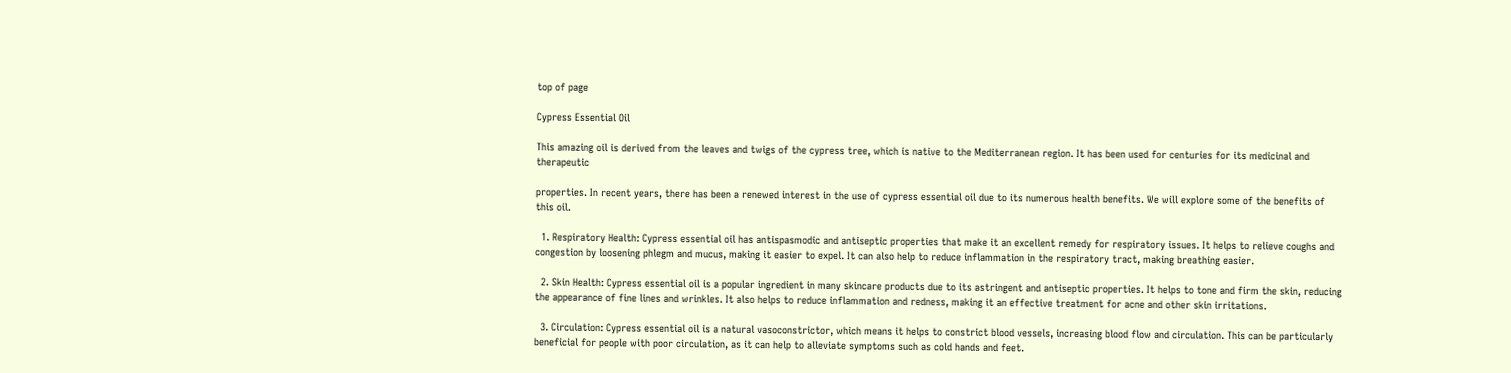top of page

Cypress Essential Oil

This amazing oil is derived from the leaves and twigs of the cypress tree, which is native to the Mediterranean region. It has been used for centuries for its medicinal and therapeutic

properties. In recent years, there has been a renewed interest in the use of cypress essential oil due to its numerous health benefits. We will explore some of the benefits of this oil.

  1. Respiratory Health: Cypress essential oil has antispasmodic and antiseptic properties that make it an excellent remedy for respiratory issues. It helps to relieve coughs and congestion by loosening phlegm and mucus, making it easier to expel. It can also help to reduce inflammation in the respiratory tract, making breathing easier.

  2. Skin Health: Cypress essential oil is a popular ingredient in many skincare products due to its astringent and antiseptic properties. It helps to tone and firm the skin, reducing the appearance of fine lines and wrinkles. It also helps to reduce inflammation and redness, making it an effective treatment for acne and other skin irritations.

  3. Circulation: Cypress essential oil is a natural vasoconstrictor, which means it helps to constrict blood vessels, increasing blood flow and circulation. This can be particularly beneficial for people with poor circulation, as it can help to alleviate symptoms such as cold hands and feet.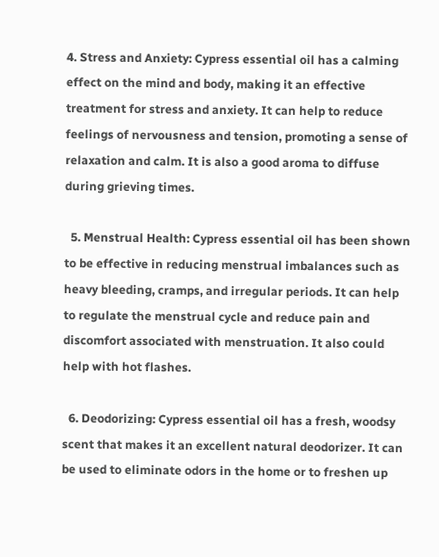4. Stress and Anxiety: Cypress essential oil has a calming effect on the mind and body, making it an effective treatment for stress and anxiety. It can help to reduce feelings of nervousness and tension, promoting a sense of relaxation and calm. It is also a good aroma to diffuse during grieving times.

  5. Menstrual Health: Cypress essential oil has been shown to be effective in reducing menstrual imbalances such as heavy bleeding, cramps, and irregular periods. It can help to regulate the menstrual cycle and reduce pain and discomfort associated with menstruation. It also could help with hot flashes.

  6. Deodorizing: Cypress essential oil has a fresh, woodsy scent that makes it an excellent natural deodorizer. It can be used to eliminate odors in the home or to freshen up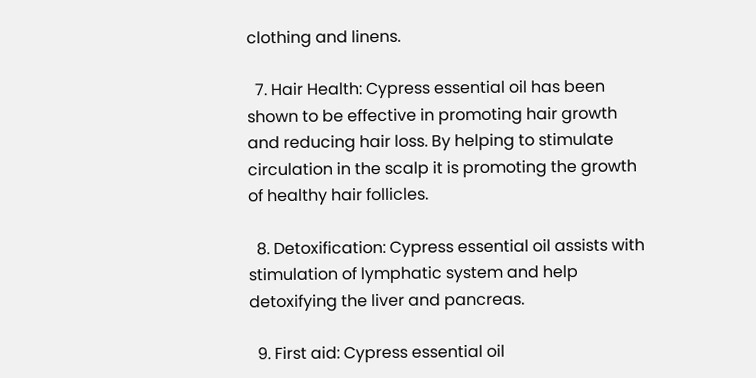clothing and linens.

  7. Hair Health: Cypress essential oil has been shown to be effective in promoting hair growth and reducing hair loss. By helping to stimulate circulation in the scalp it is promoting the growth of healthy hair follicles.

  8. Detoxification: Cypress essential oil assists with stimulation of lymphatic system and help detoxifying the liver and pancreas.

  9. First aid: Cypress essential oil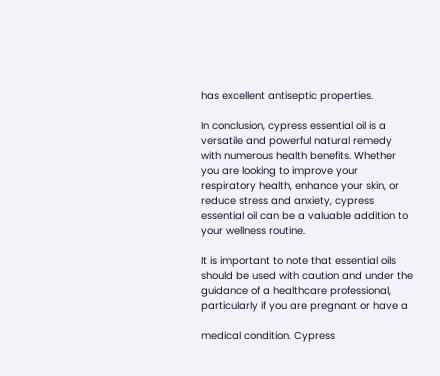has excellent antiseptic properties.

In conclusion, cypress essential oil is a versatile and powerful natural remedy with numerous health benefits. Whether you are looking to improve your respiratory health, enhance your skin, or reduce stress and anxiety, cypress essential oil can be a valuable addition to your wellness routine.

It is important to note that essential oils should be used with caution and under the guidance of a healthcare professional, particularly if you are pregnant or have a

medical condition. Cypress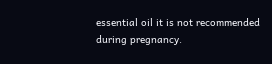essential oil it is not recommended during pregnancy.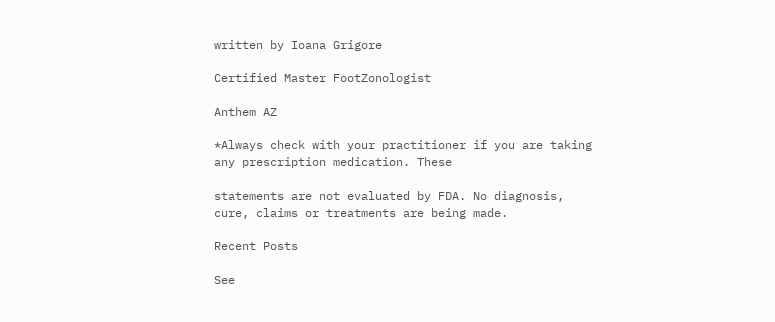written by Ioana Grigore

Certified Master FootZonologist

Anthem AZ

*Always check with your practitioner if you are taking any prescription medication. These

statements are not evaluated by FDA. No diagnosis, cure, claims or treatments are being made.

Recent Posts

See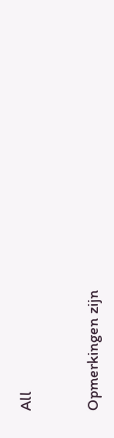All


Opmerkingen zijn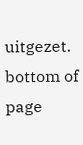uitgezet.
bottom of page